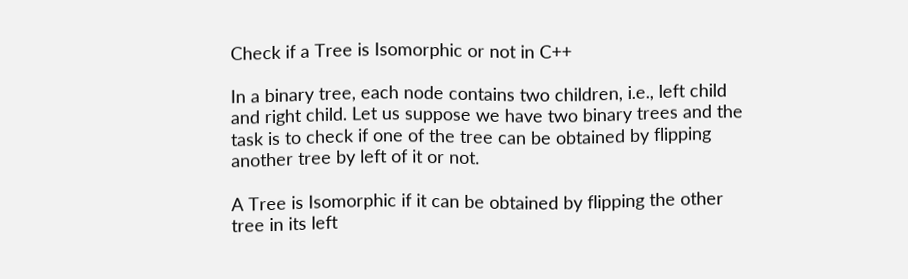Check if a Tree is Isomorphic or not in C++

In a binary tree, each node contains two children, i.e., left child and right child. Let us suppose we have two binary trees and the task is to check if one of the tree can be obtained by flipping another tree by left of it or not.

A Tree is Isomorphic if it can be obtained by flipping the other tree in its left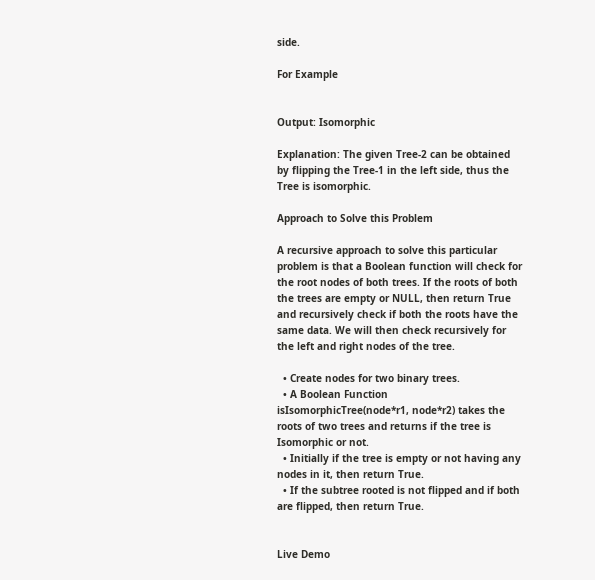side.

For Example


Output: Isomorphic

Explanation: The given Tree-2 can be obtained by flipping the Tree-1 in the left side, thus the Tree is isomorphic.

Approach to Solve this Problem

A recursive approach to solve this particular problem is that a Boolean function will check for the root nodes of both trees. If the roots of both the trees are empty or NULL, then return True and recursively check if both the roots have the same data. We will then check recursively for the left and right nodes of the tree.

  • Create nodes for two binary trees.
  • A Boolean Function isIsomorphicTree(node*r1, node*r2) takes the roots of two trees and returns if the tree is Isomorphic or not.
  • Initially if the tree is empty or not having any nodes in it, then return True.
  • If the subtree rooted is not flipped and if both are flipped, then return True.


Live Demo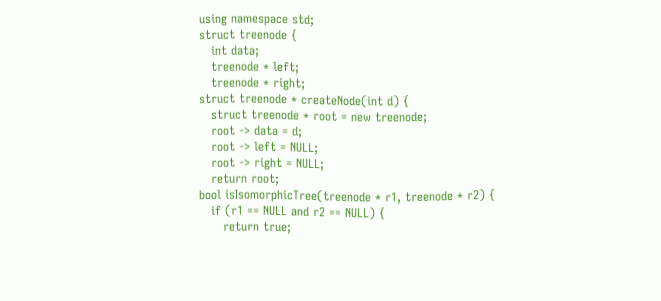using namespace std;
struct treenode {
   int data;
   treenode * left;
   treenode * right;
struct treenode * createNode(int d) {
   struct treenode * root = new treenode;
   root -> data = d;
   root -> left = NULL;
   root -> right = NULL;
   return root;
bool isIsomorphicTree(treenode * r1, treenode * r2) {
   if (r1 == NULL and r2 == NULL) {
      return true;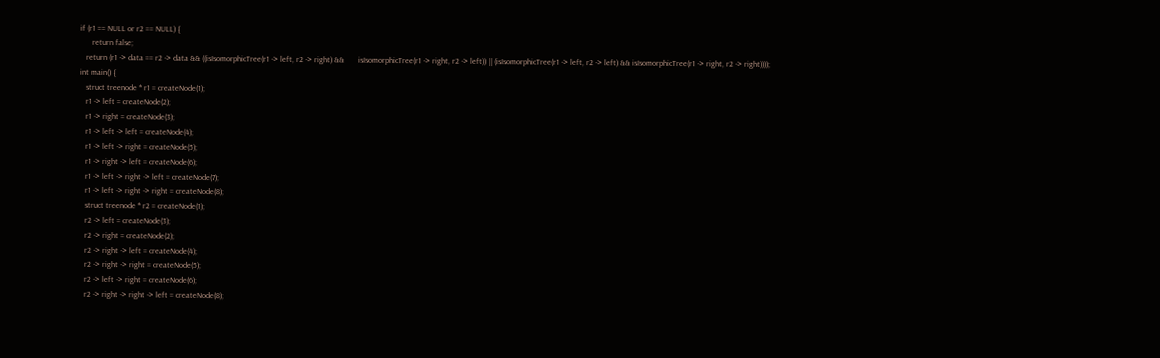if (r1 == NULL or r2 == NULL) {
      return false;
   return (r1 -> data == r2 -> data && ((isIsomorphicTree(r1 -> left, r2 -> right) &&       isIsomorphicTree(r1 -> right, r2 -> left)) || (isIsomorphicTree(r1 -> left, r2 -> left) && isIsomorphicTree(r1 -> right, r2 -> right))));
int main() {
   struct treenode * r1 = createNode(1);
   r1 -> left = createNode(2);
   r1 -> right = createNode(3);
   r1 -> left -> left = createNode(4);
   r1 -> left -> right = createNode(5);
   r1 -> right -> left = createNode(6);
   r1 -> left -> right -> left = createNode(7);
   r1 -> left -> right -> right = createNode(8);
   struct treenode * r2 = createNode(1);
   r2 -> left = createNode(3);
   r2 -> right = createNode(2);
   r2 -> right -> left = createNode(4);
   r2 -> right -> right = createNode(5);
   r2 -> left -> right = createNode(6);
   r2 -> right -> right -> left = createNode(8);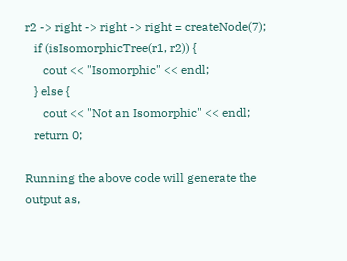r2 -> right -> right -> right = createNode(7);
   if (isIsomorphicTree(r1, r2)) {
      cout << "Isomorphic" << endl;
   } else {
      cout << "Not an Isomorphic" << endl;
   return 0;

Running the above code will generate the output as,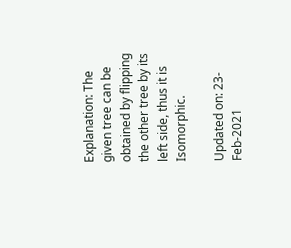Explanation: The given tree can be obtained by flipping the other tree by its left side, thus it is Isomorphic.

Updated on: 23-Feb-2021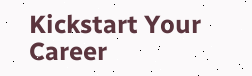Kickstart Your Career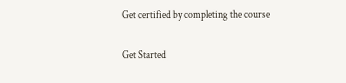Get certified by completing the course

Get Started